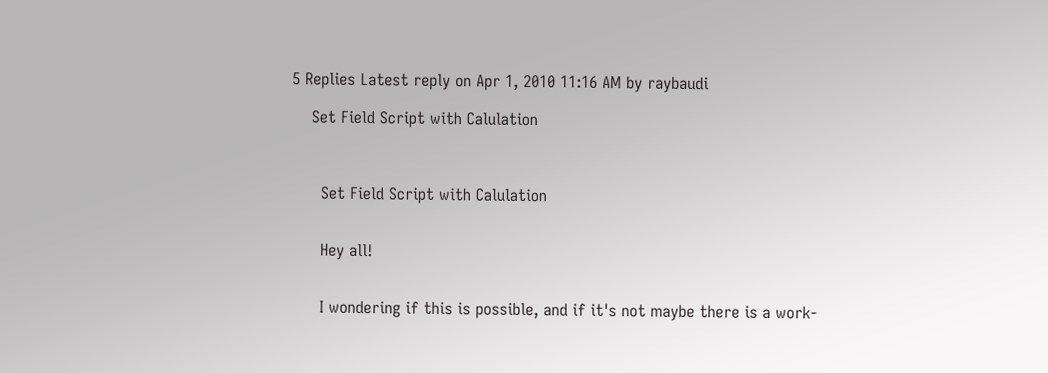5 Replies Latest reply on Apr 1, 2010 11:16 AM by raybaudi

    Set Field Script with Calulation



      Set Field Script with Calulation


      Hey all!


      I wondering if this is possible, and if it's not maybe there is a work-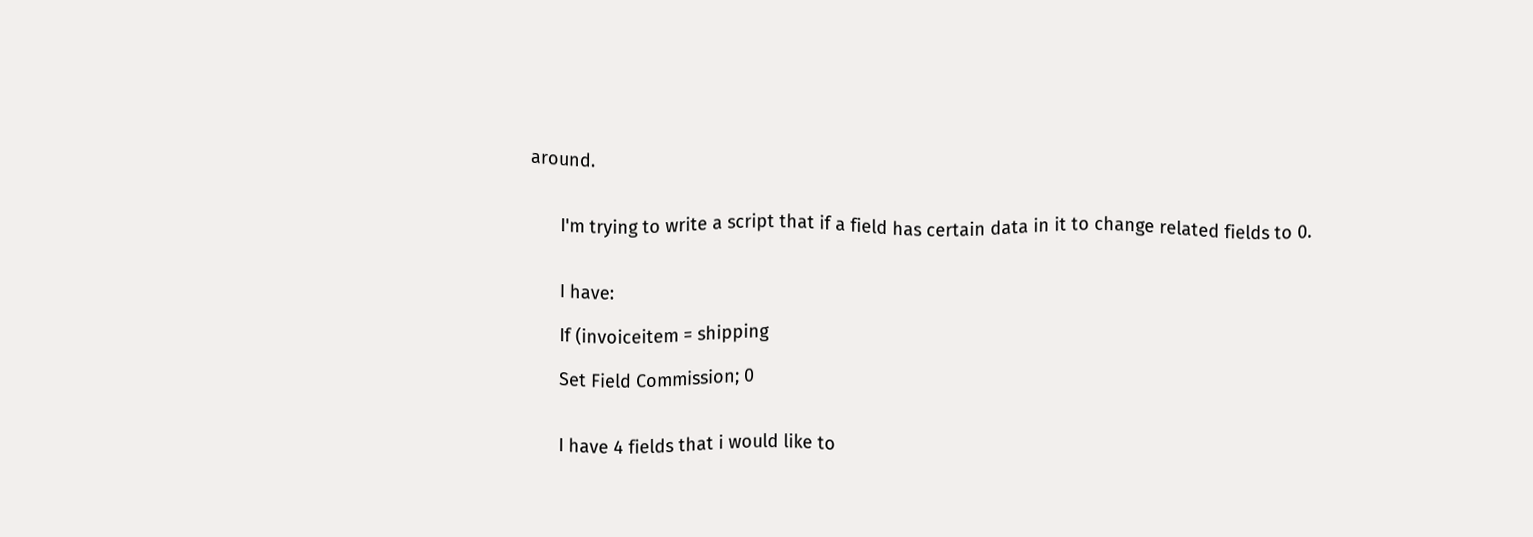around.


      I'm trying to write a script that if a field has certain data in it to change related fields to 0.


      I have:

      If (invoiceitem = shipping

      Set Field Commission; 0


      I have 4 fields that i would like to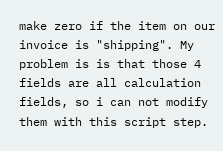make zero if the item on our invoice is "shipping". My problem is is that those 4 fields are all calculation fields, so i can not modify them with this script step.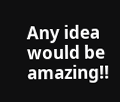Any idea would be amazing!!